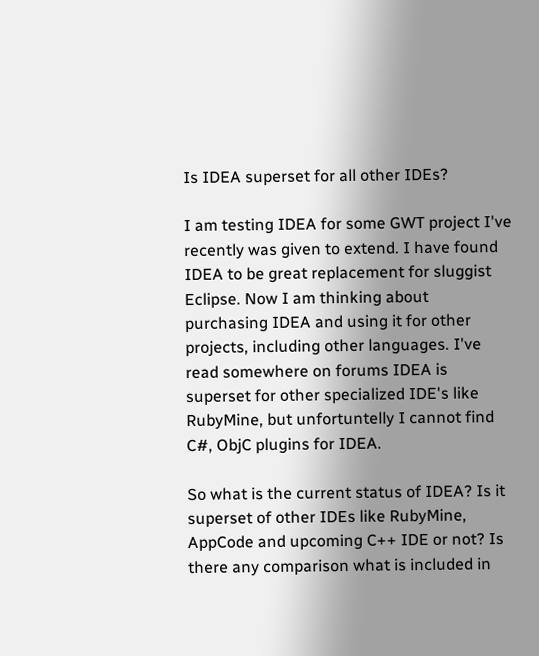Is IDEA superset for all other IDEs?

I am testing IDEA for some GWT project I've recently was given to extend. I have found IDEA to be great replacement for sluggist Eclipse. Now I am thinking about purchasing IDEA and using it for other projects, including other languages. I've read somewhere on forums IDEA is superset for other specialized IDE's like RubyMine, but unfortuntelly I cannot find C#, ObjC plugins for IDEA.

So what is the current status of IDEA? Is it superset of other IDEs like RubyMine, AppCode and upcoming C++ IDE or not? Is there any comparison what is included in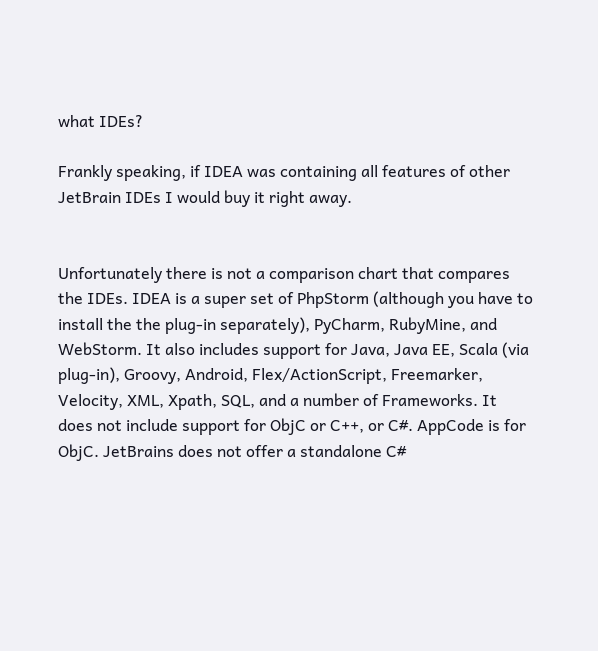what IDEs?

Frankly speaking, if IDEA was containing all features of other JetBrain IDEs I would buy it right away.


Unfortunately there is not a comparison chart that compares the IDEs. IDEA is a super set of PhpStorm (although you have to install the the plug-in separately), PyCharm, RubyMine, and WebStorm. It also includes support for Java, Java EE, Scala (via plug-in), Groovy, Android, Flex/ActionScript, Freemarker, Velocity, XML, Xpath, SQL, and a number of Frameworks. It does not include support for ObjC or C++, or C#. AppCode is for ObjC. JetBrains does not offer a standalone C#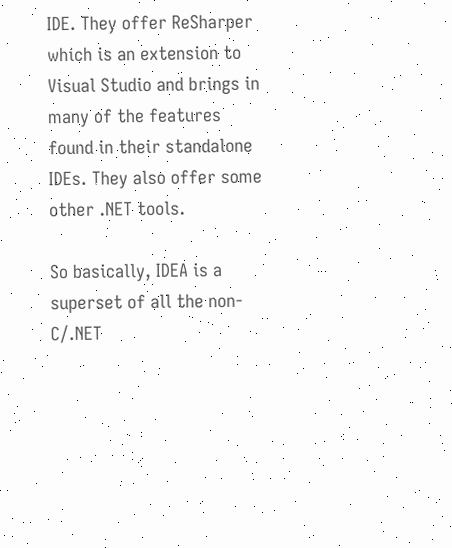IDE. They offer ReSharper which is an extension to Visual Studio and brings in many of the features found in their standalone IDEs. They also offer some other .NET tools.

So basically, IDEA is a superset of all the non-C/.NET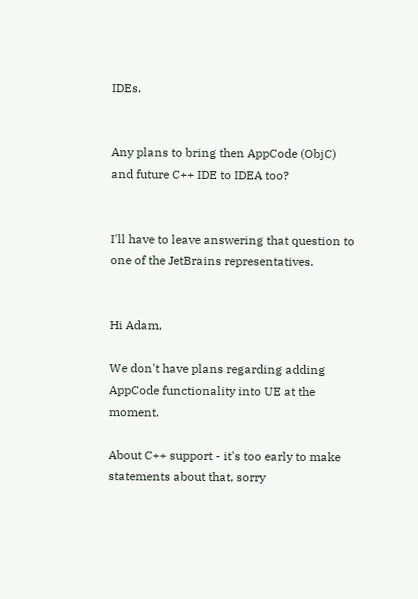IDEs.


Any plans to bring then AppCode (ObjC) and future C++ IDE to IDEA too?


I'll have to leave answering that question to one of the JetBrains representatives.


Hi Adam,

We don't have plans regarding adding AppCode functionality into UE at the moment.

About C++ support - it's too early to make statements about that, sorry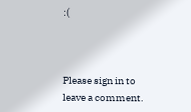:(



Please sign in to leave a comment.